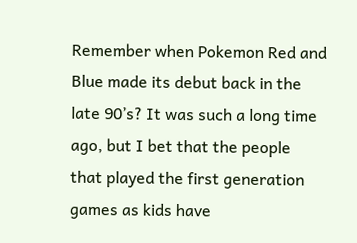Remember when Pokemon Red and Blue made its debut back in the late 90’s? It was such a long time ago, but I bet that the people that played the first generation games as kids have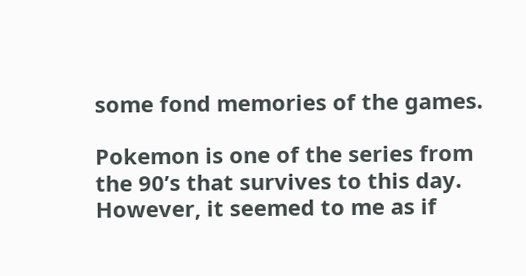some fond memories of the games.

Pokemon is one of the series from the 90’s that survives to this day. However, it seemed to me as if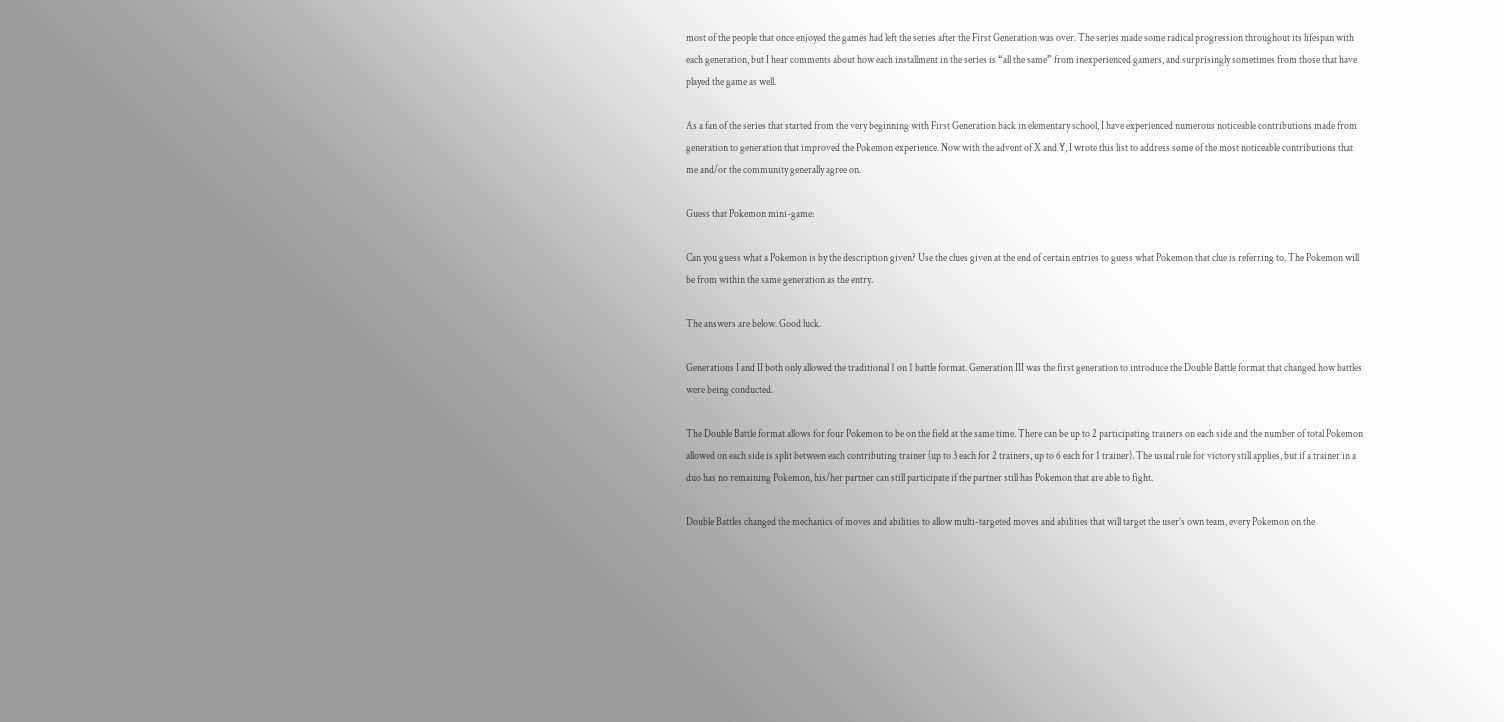most of the people that once enjoyed the games had left the series after the First Generation was over. The series made some radical progression throughout its lifespan with each generation, but I hear comments about how each installment in the series is “all the same” from inexperienced gamers, and surprisingly sometimes from those that have played the game as well.

As a fan of the series that started from the very beginning with First Generation back in elementary school, I have experienced numerous noticeable contributions made from generation to generation that improved the Pokemon experience. Now with the advent of X and Y, I wrote this list to address some of the most noticeable contributions that me and/or the community generally agree on.

Guess that Pokemon mini-game:

Can you guess what a Pokemon is by the description given? Use the clues given at the end of certain entries to guess what Pokemon that clue is referring to. The Pokemon will be from within the same generation as the entry.

The answers are below. Good luck.

Generations I and II both only allowed the traditional 1 on 1 battle format. Generation III was the first generation to introduce the Double Battle format that changed how battles were being conducted.

The Double Battle format allows for four Pokemon to be on the field at the same time. There can be up to 2 participating trainers on each side and the number of total Pokemon allowed on each side is split between each contributing trainer (up to 3 each for 2 trainers, up to 6 each for 1 trainer). The usual rule for victory still applies, but if a trainer in a duo has no remaining Pokemon, his/her partner can still participate if the partner still has Pokemon that are able to fight.

Double Battles changed the mechanics of moves and abilities to allow multi-targeted moves and abilities that will target the user’s own team, every Pokemon on the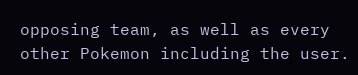opposing team, as well as every other Pokemon including the user.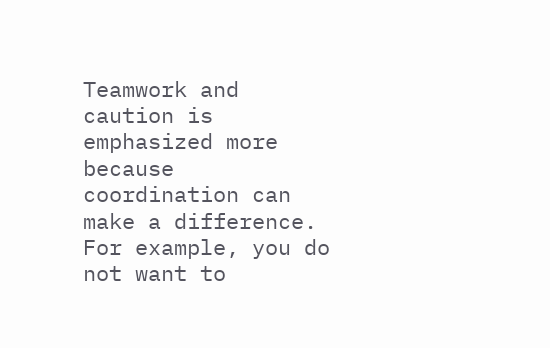Teamwork and caution is emphasized more because coordination can make a difference. For example, you do not want to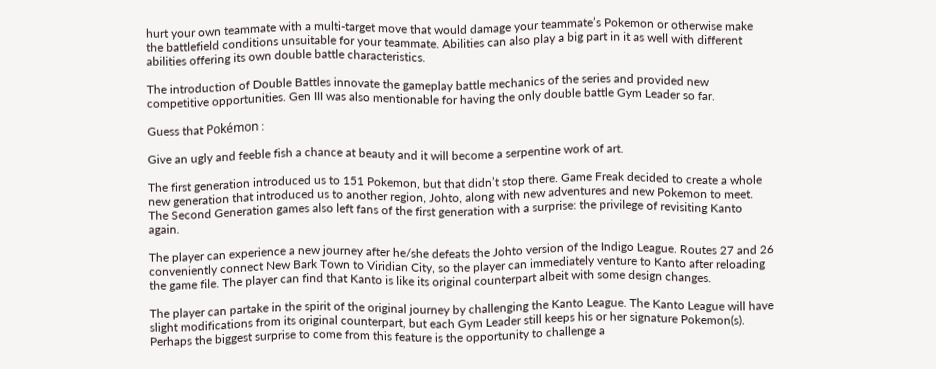hurt your own teammate with a multi-target move that would damage your teammate’s Pokemon or otherwise make the battlefield conditions unsuitable for your teammate. Abilities can also play a big part in it as well with different abilities offering its own double battle characteristics.

The introduction of Double Battles innovate the gameplay battle mechanics of the series and provided new competitive opportunities. Gen III was also mentionable for having the only double battle Gym Leader so far.

Guess that Pokémon :

Give an ugly and feeble fish a chance at beauty and it will become a serpentine work of art.

The first generation introduced us to 151 Pokemon, but that didn’t stop there. Game Freak decided to create a whole new generation that introduced us to another region, Johto, along with new adventures and new Pokemon to meet. The Second Generation games also left fans of the first generation with a surprise: the privilege of revisiting Kanto again.

The player can experience a new journey after he/she defeats the Johto version of the Indigo League. Routes 27 and 26 conveniently connect New Bark Town to Viridian City, so the player can immediately venture to Kanto after reloading the game file. The player can find that Kanto is like its original counterpart albeit with some design changes.

The player can partake in the spirit of the original journey by challenging the Kanto League. The Kanto League will have slight modifications from its original counterpart, but each Gym Leader still keeps his or her signature Pokemon(s). Perhaps the biggest surprise to come from this feature is the opportunity to challenge a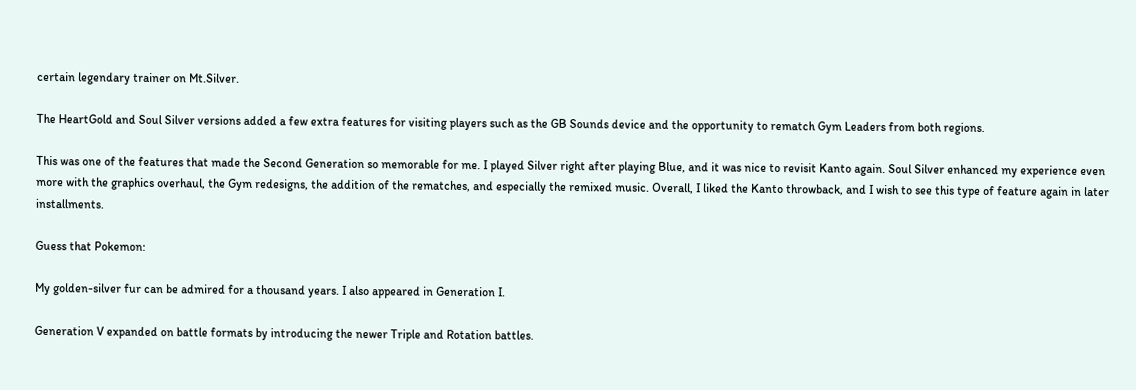certain legendary trainer on Mt.Silver.

The HeartGold and Soul Silver versions added a few extra features for visiting players such as the GB Sounds device and the opportunity to rematch Gym Leaders from both regions.

This was one of the features that made the Second Generation so memorable for me. I played Silver right after playing Blue, and it was nice to revisit Kanto again. Soul Silver enhanced my experience even more with the graphics overhaul, the Gym redesigns, the addition of the rematches, and especially the remixed music. Overall, I liked the Kanto throwback, and I wish to see this type of feature again in later installments.

Guess that Pokemon:

My golden-silver fur can be admired for a thousand years. I also appeared in Generation I.

Generation V expanded on battle formats by introducing the newer Triple and Rotation battles.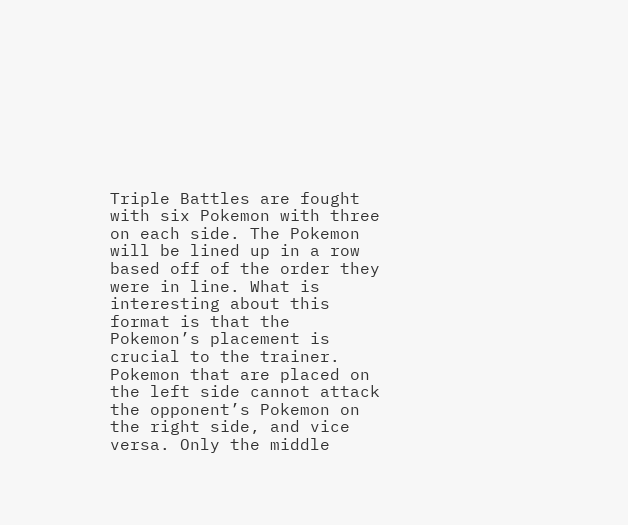Triple Battles are fought with six Pokemon with three on each side. The Pokemon will be lined up in a row based off of the order they were in line. What is interesting about this format is that the Pokemon’s placement is crucial to the trainer. Pokemon that are placed on the left side cannot attack the opponent’s Pokemon on the right side, and vice versa. Only the middle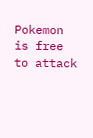Pokemon is free to attack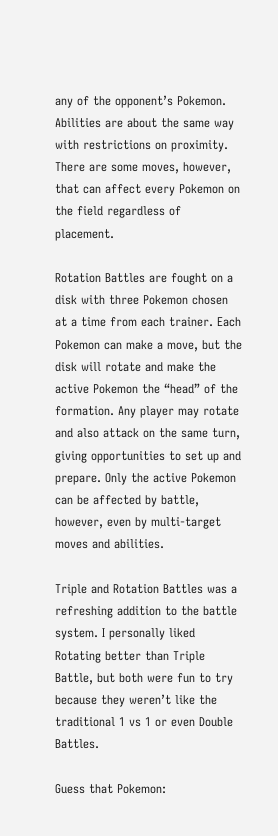any of the opponent’s Pokemon. Abilities are about the same way with restrictions on proximity. There are some moves, however, that can affect every Pokemon on the field regardless of placement.

Rotation Battles are fought on a disk with three Pokemon chosen at a time from each trainer. Each Pokemon can make a move, but the disk will rotate and make the active Pokemon the “head” of the formation. Any player may rotate and also attack on the same turn, giving opportunities to set up and prepare. Only the active Pokemon can be affected by battle, however, even by multi-target moves and abilities.

Triple and Rotation Battles was a refreshing addition to the battle system. I personally liked Rotating better than Triple Battle, but both were fun to try because they weren’t like the traditional 1 vs 1 or even Double Battles.

Guess that Pokemon: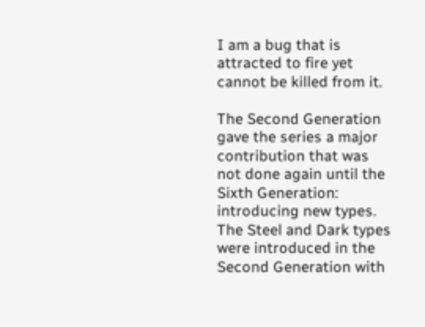I am a bug that is attracted to fire yet cannot be killed from it.

The Second Generation gave the series a major contribution that was not done again until the Sixth Generation: introducing new types. The Steel and Dark types were introduced in the Second Generation with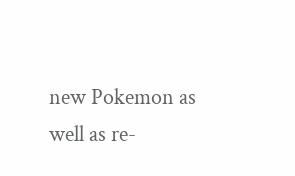new Pokemon as well as re-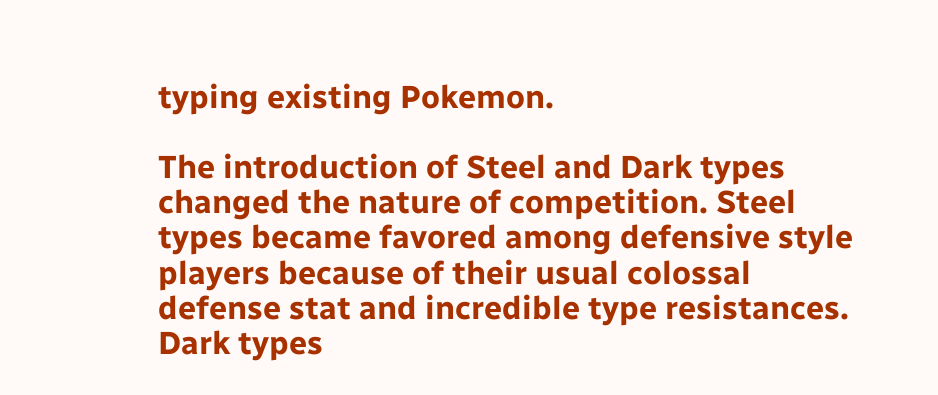typing existing Pokemon.

The introduction of Steel and Dark types changed the nature of competition. Steel types became favored among defensive style players because of their usual colossal defense stat and incredible type resistances. Dark types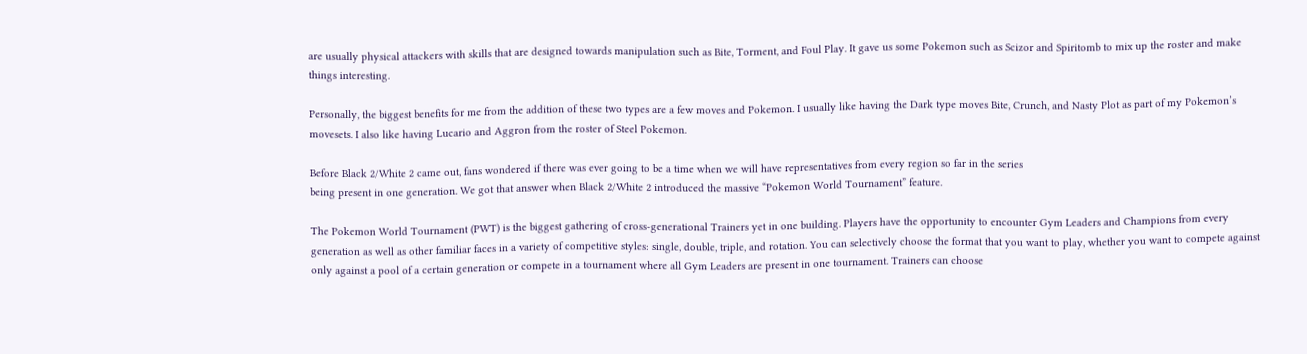are usually physical attackers with skills that are designed towards manipulation such as Bite, Torment, and Foul Play. It gave us some Pokemon such as Scizor and Spiritomb to mix up the roster and make things interesting.

Personally, the biggest benefits for me from the addition of these two types are a few moves and Pokemon. I usually like having the Dark type moves Bite, Crunch, and Nasty Plot as part of my Pokemon’s movesets. I also like having Lucario and Aggron from the roster of Steel Pokemon.

Before Black 2/White 2 came out, fans wondered if there was ever going to be a time when we will have representatives from every region so far in the series
being present in one generation. We got that answer when Black 2/White 2 introduced the massive “Pokemon World Tournament” feature.

The Pokemon World Tournament (PWT) is the biggest gathering of cross-generational Trainers yet in one building. Players have the opportunity to encounter Gym Leaders and Champions from every generation as well as other familiar faces in a variety of competitive styles: single, double, triple, and rotation. You can selectively choose the format that you want to play, whether you want to compete against only against a pool of a certain generation or compete in a tournament where all Gym Leaders are present in one tournament. Trainers can choose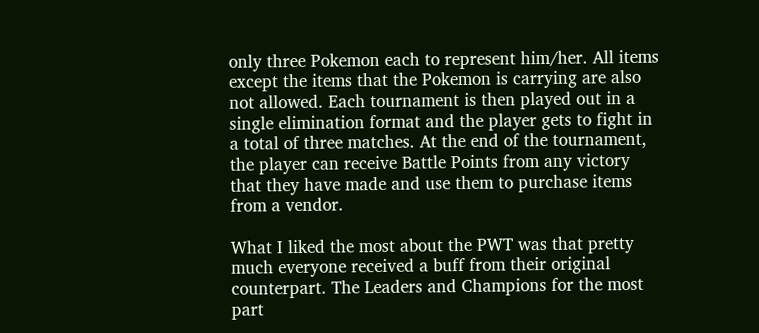only three Pokemon each to represent him/her. All items except the items that the Pokemon is carrying are also not allowed. Each tournament is then played out in a single elimination format and the player gets to fight in a total of three matches. At the end of the tournament, the player can receive Battle Points from any victory that they have made and use them to purchase items from a vendor.

What I liked the most about the PWT was that pretty much everyone received a buff from their original counterpart. The Leaders and Champions for the most part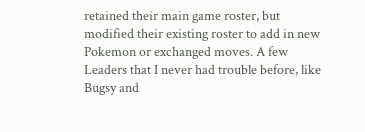retained their main game roster, but modified their existing roster to add in new Pokemon or exchanged moves. A few Leaders that I never had trouble before, like Bugsy and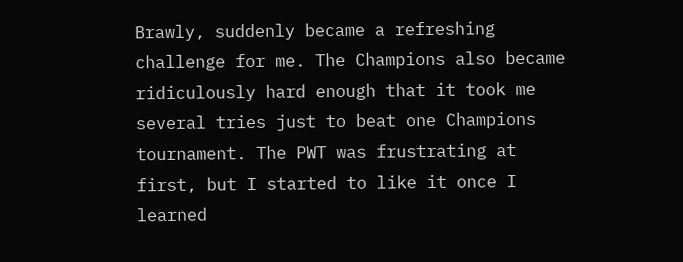Brawly, suddenly became a refreshing challenge for me. The Champions also became ridiculously hard enough that it took me several tries just to beat one Champions tournament. The PWT was frustrating at first, but I started to like it once I learned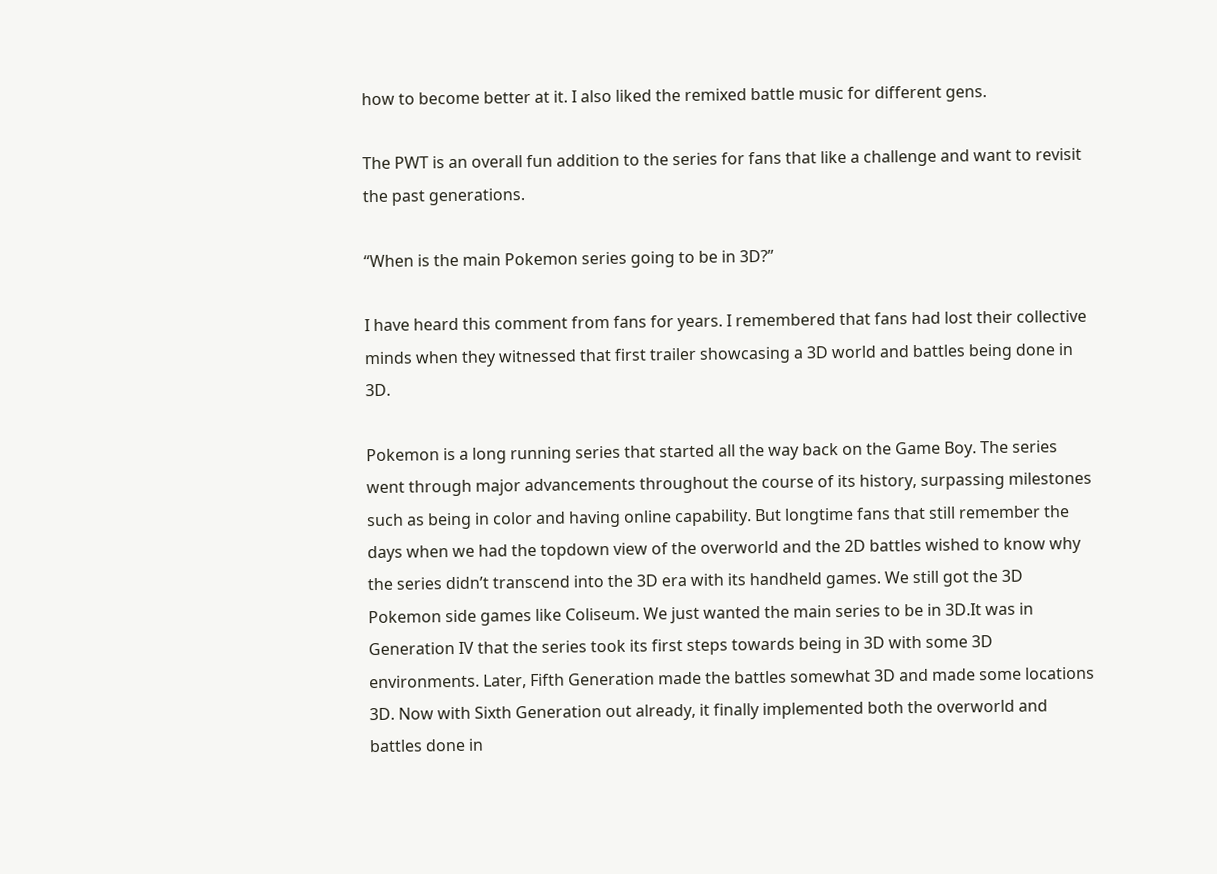how to become better at it. I also liked the remixed battle music for different gens.

The PWT is an overall fun addition to the series for fans that like a challenge and want to revisit the past generations.

“When is the main Pokemon series going to be in 3D?”

I have heard this comment from fans for years. I remembered that fans had lost their collective minds when they witnessed that first trailer showcasing a 3D world and battles being done in 3D.

Pokemon is a long running series that started all the way back on the Game Boy. The series went through major advancements throughout the course of its history, surpassing milestones such as being in color and having online capability. But longtime fans that still remember the days when we had the topdown view of the overworld and the 2D battles wished to know why the series didn’t transcend into the 3D era with its handheld games. We still got the 3D Pokemon side games like Coliseum. We just wanted the main series to be in 3D.It was in Generation IV that the series took its first steps towards being in 3D with some 3D environments. Later, Fifth Generation made the battles somewhat 3D and made some locations 3D. Now with Sixth Generation out already, it finally implemented both the overworld and battles done in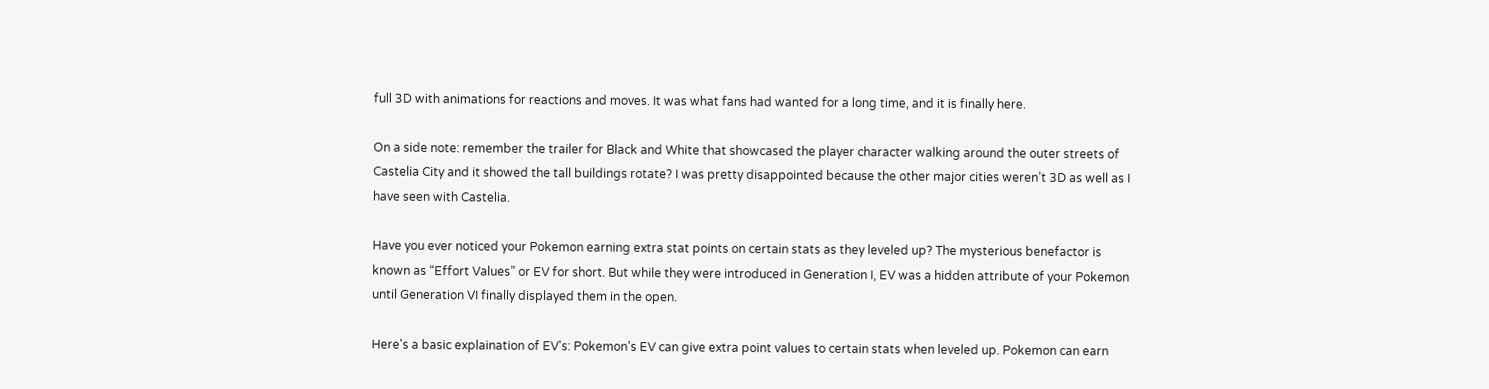full 3D with animations for reactions and moves. It was what fans had wanted for a long time, and it is finally here.

On a side note: remember the trailer for Black and White that showcased the player character walking around the outer streets of Castelia City and it showed the tall buildings rotate? I was pretty disappointed because the other major cities weren’t 3D as well as I have seen with Castelia.

Have you ever noticed your Pokemon earning extra stat points on certain stats as they leveled up? The mysterious benefactor is known as “Effort Values” or EV for short. But while they were introduced in Generation I, EV was a hidden attribute of your Pokemon until Generation VI finally displayed them in the open.

Here's a basic explaination of EV's: Pokemon’s EV can give extra point values to certain stats when leveled up. Pokemon can earn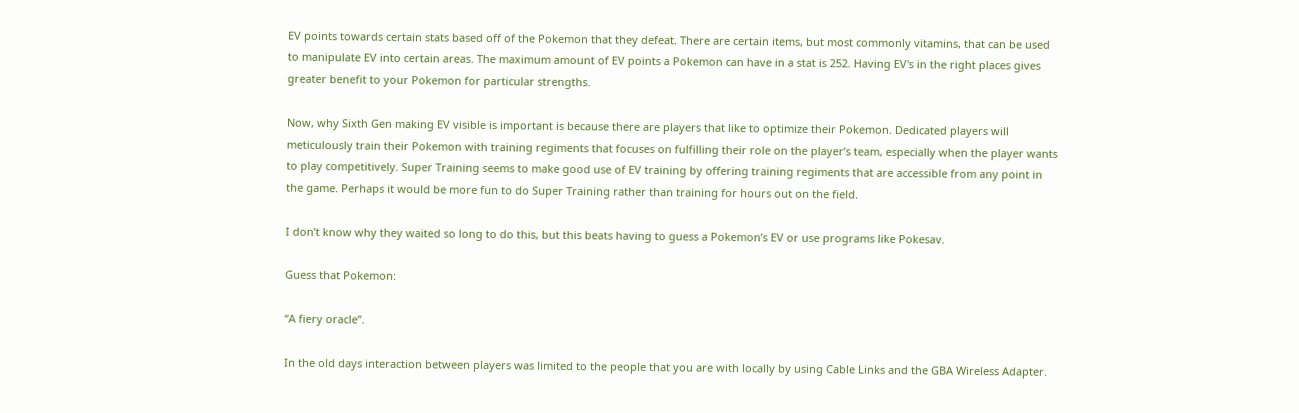EV points towards certain stats based off of the Pokemon that they defeat. There are certain items, but most commonly vitamins, that can be used to manipulate EV into certain areas. The maximum amount of EV points a Pokemon can have in a stat is 252. Having EV's in the right places gives greater benefit to your Pokemon for particular strengths.

Now, why Sixth Gen making EV visible is important is because there are players that like to optimize their Pokemon. Dedicated players will meticulously train their Pokemon with training regiments that focuses on fulfilling their role on the player’s team, especially when the player wants to play competitively. Super Training seems to make good use of EV training by offering training regiments that are accessible from any point in the game. Perhaps it would be more fun to do Super Training rather than training for hours out on the field.

I don’t know why they waited so long to do this, but this beats having to guess a Pokemon’s EV or use programs like Pokesav.

Guess that Pokemon:

“A fiery oracle”.

In the old days interaction between players was limited to the people that you are with locally by using Cable Links and the GBA Wireless Adapter.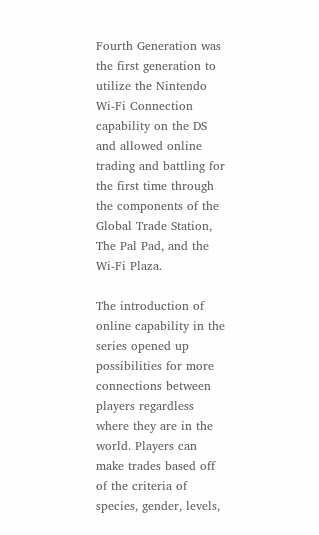Fourth Generation was the first generation to utilize the Nintendo Wi-Fi Connection capability on the DS and allowed online trading and battling for the first time through the components of the Global Trade Station, The Pal Pad, and the Wi-Fi Plaza.

The introduction of online capability in the series opened up possibilities for more connections between players regardless where they are in the world. Players can make trades based off of the criteria of species, gender, levels,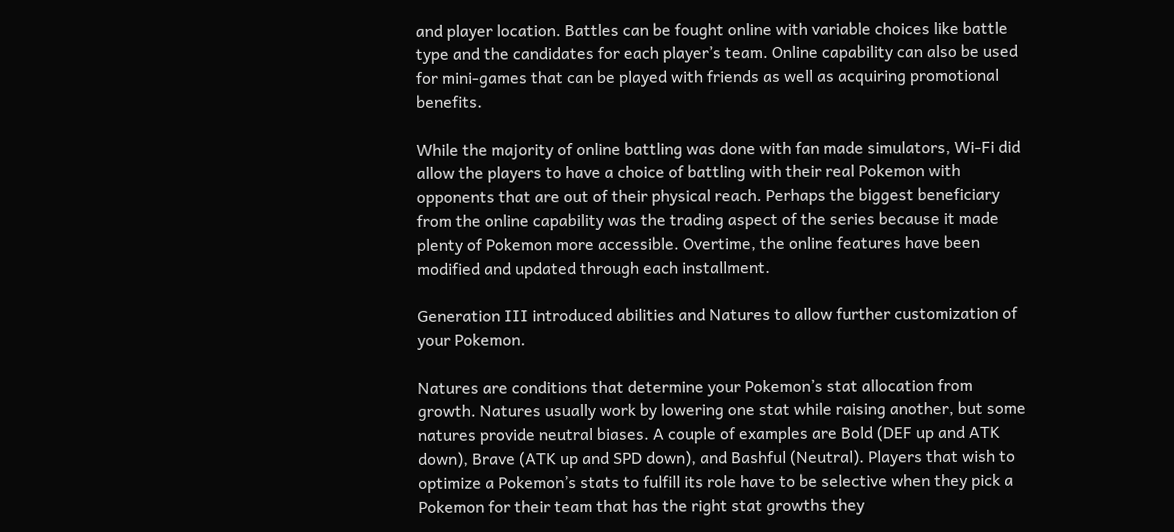and player location. Battles can be fought online with variable choices like battle type and the candidates for each player’s team. Online capability can also be used for mini-games that can be played with friends as well as acquiring promotional benefits.

While the majority of online battling was done with fan made simulators, Wi-Fi did allow the players to have a choice of battling with their real Pokemon with opponents that are out of their physical reach. Perhaps the biggest beneficiary from the online capability was the trading aspect of the series because it made plenty of Pokemon more accessible. Overtime, the online features have been modified and updated through each installment.

Generation III introduced abilities and Natures to allow further customization of your Pokemon.

Natures are conditions that determine your Pokemon’s stat allocation from growth. Natures usually work by lowering one stat while raising another, but some natures provide neutral biases. A couple of examples are Bold (DEF up and ATK down), Brave (ATK up and SPD down), and Bashful (Neutral). Players that wish to optimize a Pokemon’s stats to fulfill its role have to be selective when they pick a Pokemon for their team that has the right stat growths they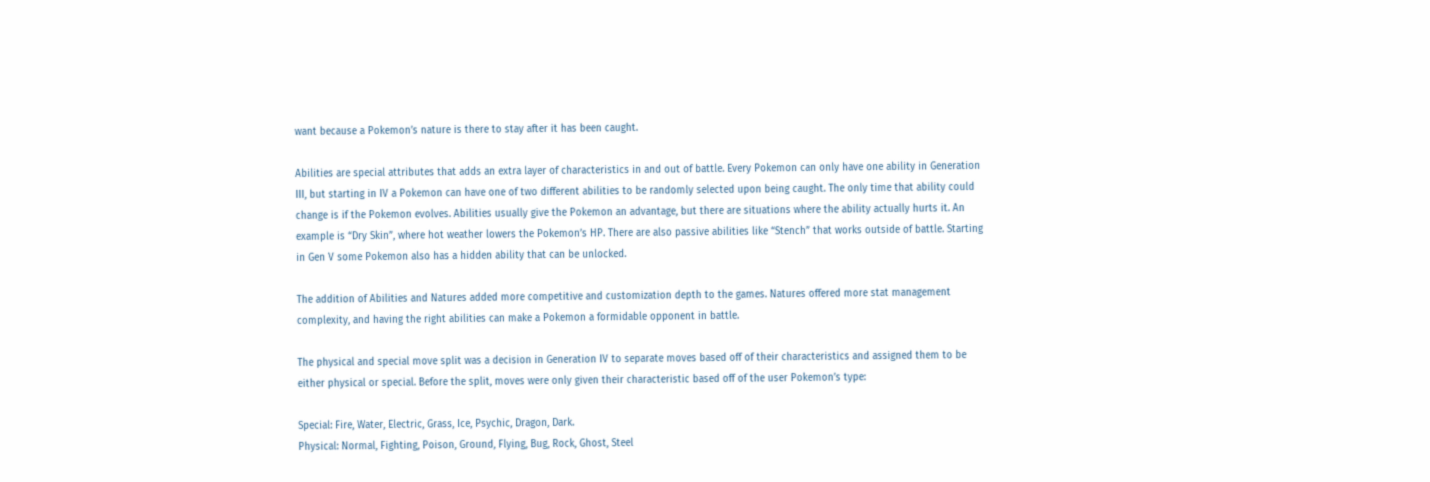want because a Pokemon’s nature is there to stay after it has been caught.

Abilities are special attributes that adds an extra layer of characteristics in and out of battle. Every Pokemon can only have one ability in Generation III, but starting in IV a Pokemon can have one of two different abilities to be randomly selected upon being caught. The only time that ability could change is if the Pokemon evolves. Abilities usually give the Pokemon an advantage, but there are situations where the ability actually hurts it. An example is “Dry Skin”, where hot weather lowers the Pokemon’s HP. There are also passive abilities like “Stench” that works outside of battle. Starting in Gen V some Pokemon also has a hidden ability that can be unlocked.

The addition of Abilities and Natures added more competitive and customization depth to the games. Natures offered more stat management complexity, and having the right abilities can make a Pokemon a formidable opponent in battle.

The physical and special move split was a decision in Generation IV to separate moves based off of their characteristics and assigned them to be either physical or special. Before the split, moves were only given their characteristic based off of the user Pokemon’s type:

Special: Fire, Water, Electric, Grass, Ice, Psychic, Dragon, Dark.
Physical: Normal, Fighting, Poison, Ground, Flying, Bug, Rock, Ghost, Steel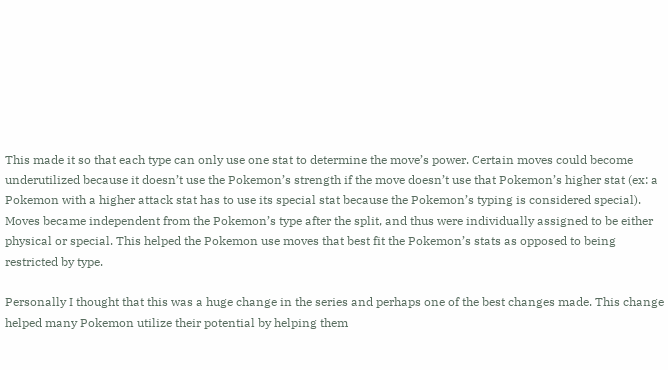This made it so that each type can only use one stat to determine the move’s power. Certain moves could become underutilized because it doesn’t use the Pokemon’s strength if the move doesn’t use that Pokemon’s higher stat (ex: a Pokemon with a higher attack stat has to use its special stat because the Pokemon’s typing is considered special). Moves became independent from the Pokemon’s type after the split, and thus were individually assigned to be either physical or special. This helped the Pokemon use moves that best fit the Pokemon’s stats as opposed to being restricted by type.

Personally I thought that this was a huge change in the series and perhaps one of the best changes made. This change helped many Pokemon utilize their potential by helping them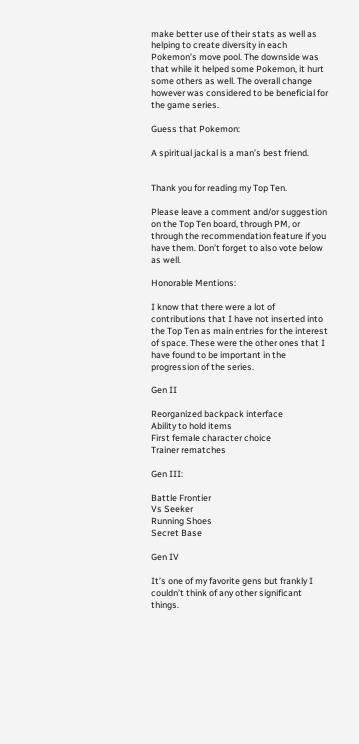make better use of their stats as well as helping to create diversity in each Pokemon’s move pool. The downside was that while it helped some Pokemon, it hurt some others as well. The overall change however was considered to be beneficial for the game series.

Guess that Pokemon:

A spiritual jackal is a man’s best friend.


Thank you for reading my Top Ten.

Please leave a comment and/or suggestion on the Top Ten board, through PM, or through the recommendation feature if you have them. Don’t forget to also vote below as well.

Honorable Mentions:

I know that there were a lot of contributions that I have not inserted into the Top Ten as main entries for the interest of space. These were the other ones that I have found to be important in the progression of the series.

Gen II

Reorganized backpack interface
Ability to hold items
First female character choice
Trainer rematches

Gen III:

Battle Frontier
Vs Seeker
Running Shoes
Secret Base

Gen IV

It’s one of my favorite gens but frankly I couldn’t think of any other significant things.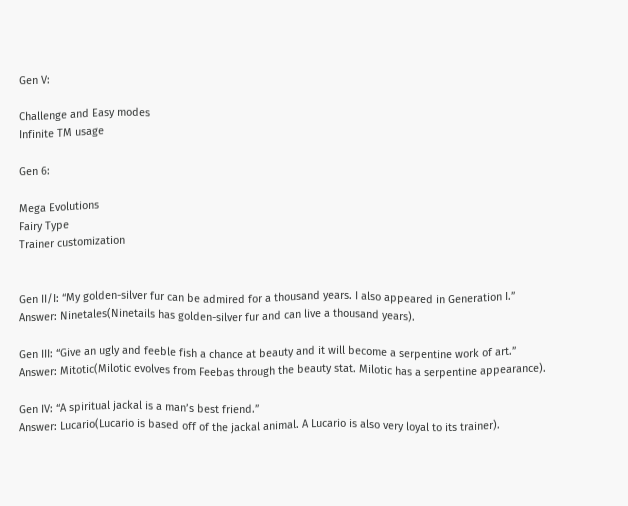Gen V:

Challenge and Easy modes
Infinite TM usage

Gen 6:

Mega Evolutions
Fairy Type
Trainer customization


Gen II/I: “My golden-silver fur can be admired for a thousand years. I also appeared in Generation I.”
Answer: Ninetales(Ninetails has golden-silver fur and can live a thousand years).

Gen III: “Give an ugly and feeble fish a chance at beauty and it will become a serpentine work of art.”
Answer: Mitotic(Milotic evolves from Feebas through the beauty stat. Milotic has a serpentine appearance).

Gen IV: “A spiritual jackal is a man’s best friend.”
Answer: Lucario(Lucario is based off of the jackal animal. A Lucario is also very loyal to its trainer).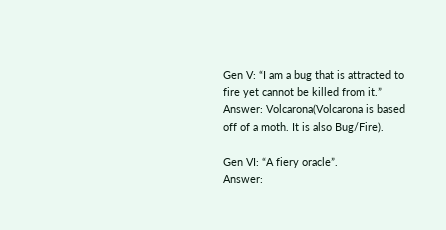Gen V: “I am a bug that is attracted to fire yet cannot be killed from it.”
Answer: Volcarona(Volcarona is based off of a moth. It is also Bug/Fire).

Gen VI: “A fiery oracle”.
Answer: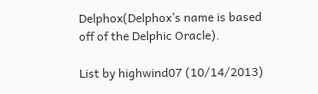Delphox(Delphox’s name is based off of the Delphic Oracle).

List by highwind07 (10/14/2013)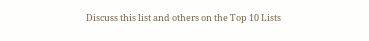Discuss this list and others on the Top 10 Lists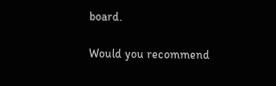board.

Would you recommend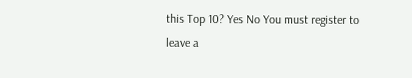this Top 10? Yes No You must register to leave a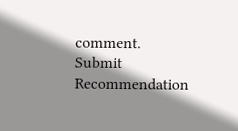comment.
Submit Recommendation